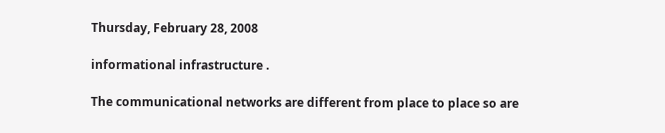Thursday, February 28, 2008

informational infrastructure .

The communicational networks are different from place to place so are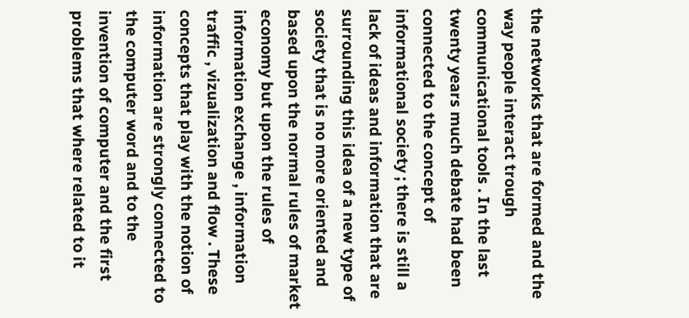the networks that are formed and the way people interact trough communicational tools . In the last twenty years much debate had been connected to the concept of informational society ; there is still a lack of ideas and information that are surrounding this idea of a new type of society that is no more oriented and based upon the normal rules of market economy but upon the rules of information exchange , information traffic , vizualization and flow . These concepts that play with the notion of information are strongly connected to the computer word and to the invention of computer and the first problems that where related to it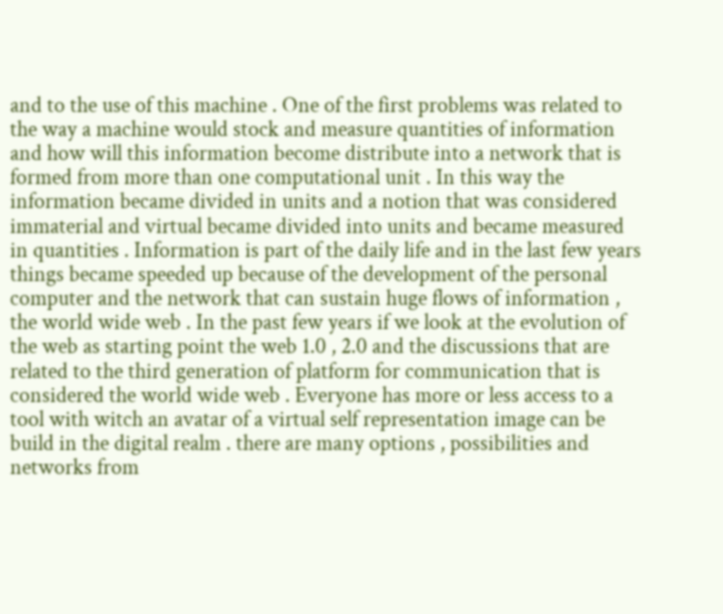and to the use of this machine . One of the first problems was related to the way a machine would stock and measure quantities of information and how will this information become distribute into a network that is formed from more than one computational unit . In this way the information became divided in units and a notion that was considered immaterial and virtual became divided into units and became measured in quantities . Information is part of the daily life and in the last few years things became speeded up because of the development of the personal computer and the network that can sustain huge flows of information , the world wide web . In the past few years if we look at the evolution of the web as starting point the web 1.0 , 2.0 and the discussions that are related to the third generation of platform for communication that is considered the world wide web . Everyone has more or less access to a tool with witch an avatar of a virtual self representation image can be build in the digital realm . there are many options , possibilities and networks from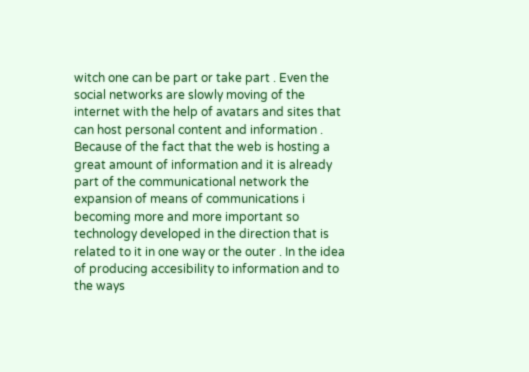witch one can be part or take part . Even the social networks are slowly moving of the internet with the help of avatars and sites that can host personal content and information . Because of the fact that the web is hosting a great amount of information and it is already part of the communicational network the expansion of means of communications i becoming more and more important so technology developed in the direction that is related to it in one way or the outer . In the idea of producing accesibility to information and to the ways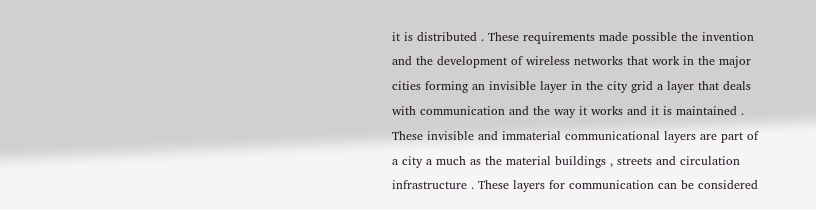it is distributed . These requirements made possible the invention and the development of wireless networks that work in the major cities forming an invisible layer in the city grid a layer that deals with communication and the way it works and it is maintained . These invisible and immaterial communicational layers are part of a city a much as the material buildings , streets and circulation infrastructure . These layers for communication can be considered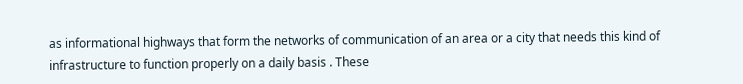as informational highways that form the networks of communication of an area or a city that needs this kind of infrastructure to function properly on a daily basis . These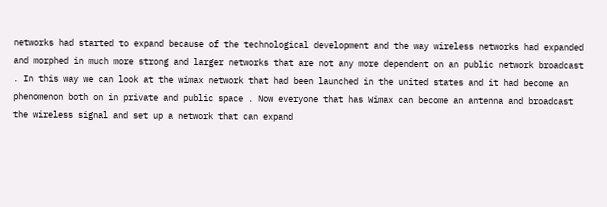networks had started to expand because of the technological development and the way wireless networks had expanded and morphed in much more strong and larger networks that are not any more dependent on an public network broadcast . In this way we can look at the wimax network that had been launched in the united states and it had become an phenomenon both on in private and public space . Now everyone that has Wimax can become an antenna and broadcast the wireless signal and set up a network that can expand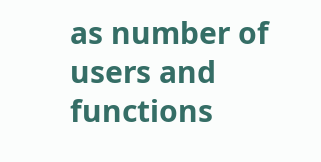as number of users and functions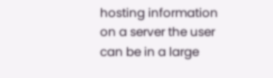hosting information on a server the user can be in a large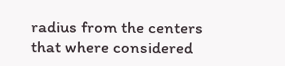radius from the centers that where considered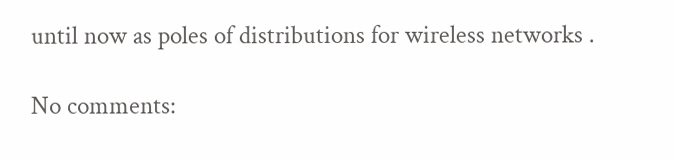until now as poles of distributions for wireless networks .

No comments: